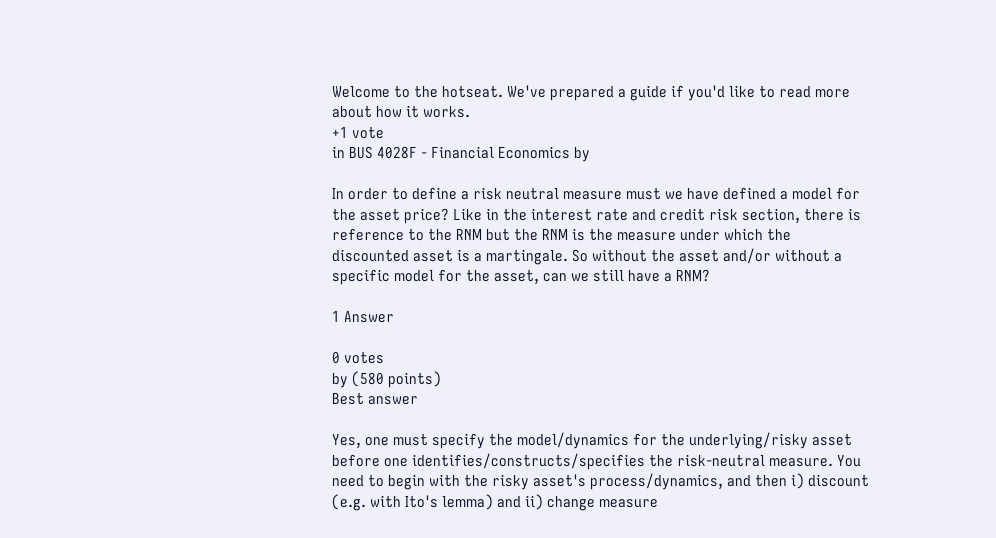Welcome to the hotseat. We've prepared a guide if you'd like to read more about how it works.
+1 vote
in BUS 4028F - Financial Economics by

In order to define a risk neutral measure must we have defined a model for the asset price? Like in the interest rate and credit risk section, there is reference to the RNM but the RNM is the measure under which the discounted asset is a martingale. So without the asset and/or without a specific model for the asset, can we still have a RNM?

1 Answer

0 votes
by (580 points)
Best answer

Yes, one must specify the model/dynamics for the underlying/risky asset before one identifies/constructs/specifies the risk-neutral measure. You need to begin with the risky asset's process/dynamics, and then i) discount (e.g. with Ito's lemma) and ii) change measure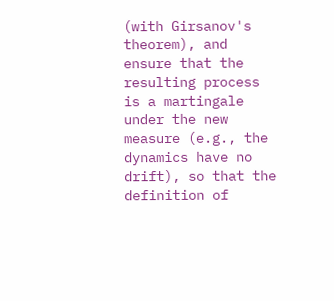(with Girsanov's theorem), and ensure that the resulting process is a martingale under the new measure (e.g., the dynamics have no drift), so that the definition of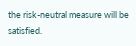the risk-neutral measure will be satisfied.